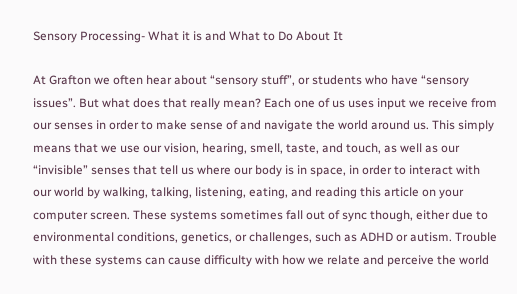Sensory Processing- What it is and What to Do About It

At Grafton we often hear about “sensory stuff”, or students who have “sensory issues”. But what does that really mean? Each one of us uses input we receive from our senses in order to make sense of and navigate the world around us. This simply means that we use our vision, hearing, smell, taste, and touch, as well as our “invisible” senses that tell us where our body is in space, in order to interact with our world by walking, talking, listening, eating, and reading this article on your computer screen. These systems sometimes fall out of sync though, either due to environmental conditions, genetics, or challenges, such as ADHD or autism. Trouble with these systems can cause difficulty with how we relate and perceive the world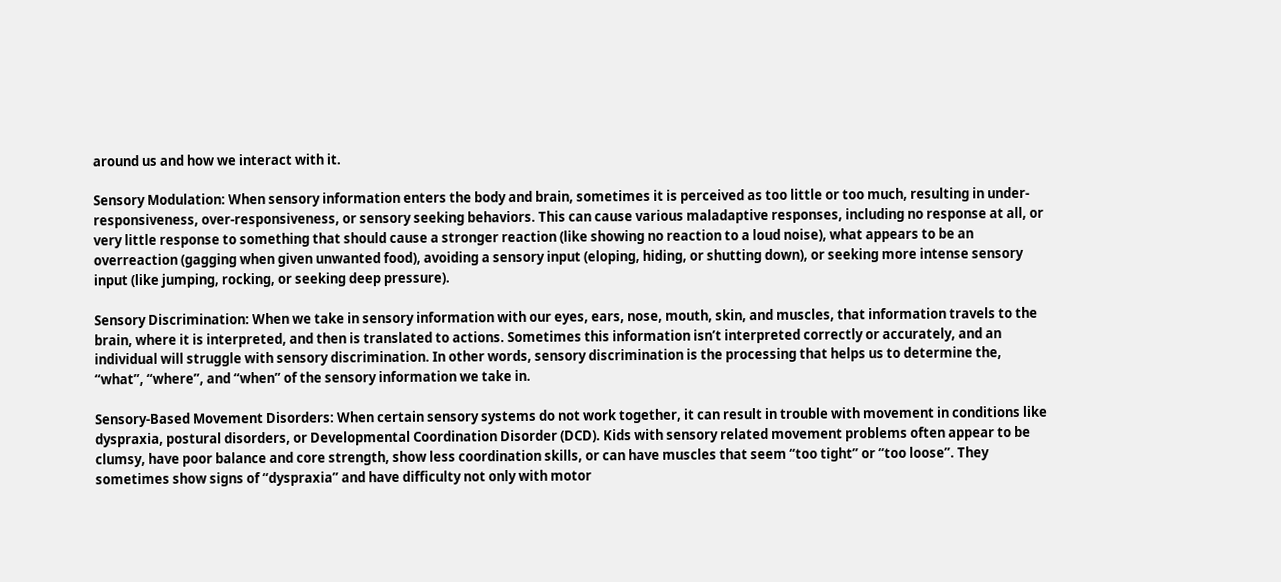around us and how we interact with it.

Sensory Modulation: When sensory information enters the body and brain, sometimes it is perceived as too little or too much, resulting in under-responsiveness, over-responsiveness, or sensory seeking behaviors. This can cause various maladaptive responses, including no response at all, or very little response to something that should cause a stronger reaction (like showing no reaction to a loud noise), what appears to be an overreaction (gagging when given unwanted food), avoiding a sensory input (eloping, hiding, or shutting down), or seeking more intense sensory input (like jumping, rocking, or seeking deep pressure).

Sensory Discrimination: When we take in sensory information with our eyes, ears, nose, mouth, skin, and muscles, that information travels to the brain, where it is interpreted, and then is translated to actions. Sometimes this information isn’t interpreted correctly or accurately, and an individual will struggle with sensory discrimination. In other words, sensory discrimination is the processing that helps us to determine the, “what”, “where”, and “when” of the sensory information we take in.

Sensory-Based Movement Disorders: When certain sensory systems do not work together, it can result in trouble with movement in conditions like dyspraxia, postural disorders, or Developmental Coordination Disorder (DCD). Kids with sensory related movement problems often appear to be clumsy, have poor balance and core strength, show less coordination skills, or can have muscles that seem “too tight” or “too loose”. They sometimes show signs of “dyspraxia” and have difficulty not only with motor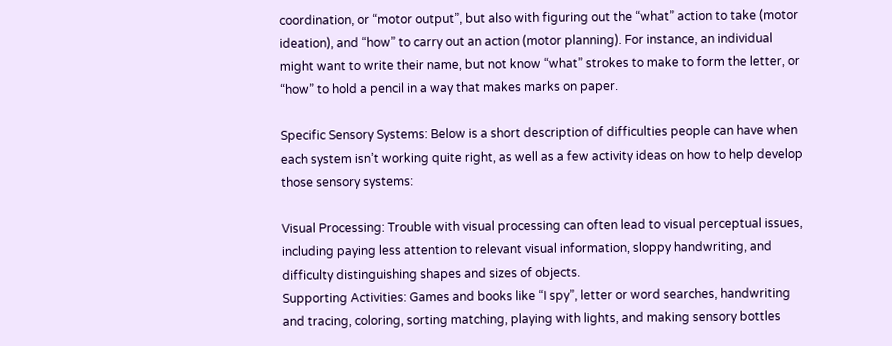coordination, or “motor output”, but also with figuring out the “what” action to take (motor ideation), and “how” to carry out an action (motor planning). For instance, an individual might want to write their name, but not know “what” strokes to make to form the letter, or “how” to hold a pencil in a way that makes marks on paper.

Specific Sensory Systems: Below is a short description of difficulties people can have when each system isn’t working quite right, as well as a few activity ideas on how to help develop those sensory systems:

Visual Processing: Trouble with visual processing can often lead to visual perceptual issues, including paying less attention to relevant visual information, sloppy handwriting, and difficulty distinguishing shapes and sizes of objects.
Supporting Activities: Games and books like “I spy”, letter or word searches, handwriting and tracing, coloring, sorting matching, playing with lights, and making sensory bottles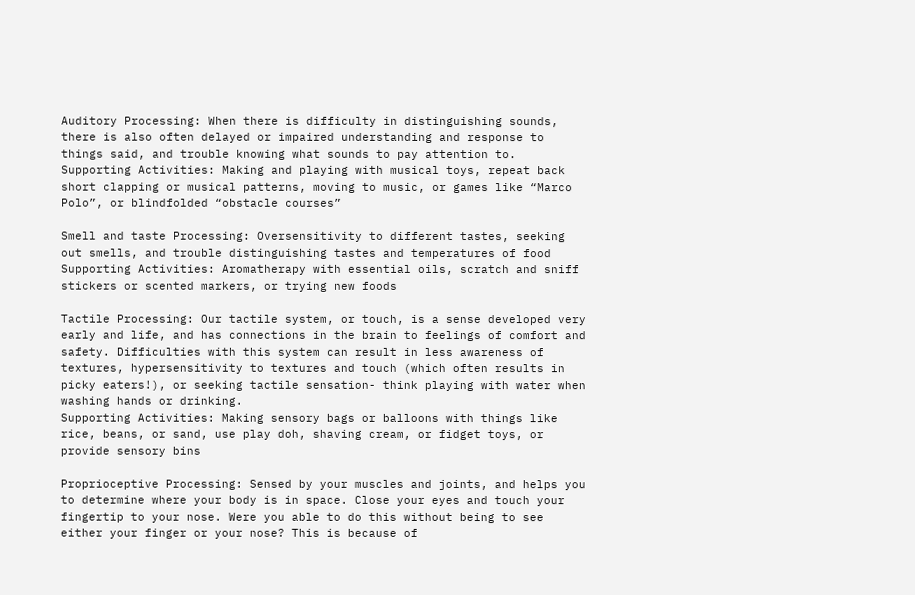Auditory Processing: When there is difficulty in distinguishing sounds, there is also often delayed or impaired understanding and response to things said, and trouble knowing what sounds to pay attention to.
Supporting Activities: Making and playing with musical toys, repeat back short clapping or musical patterns, moving to music, or games like “Marco Polo”, or blindfolded “obstacle courses”

Smell and taste Processing: Oversensitivity to different tastes, seeking out smells, and trouble distinguishing tastes and temperatures of food
Supporting Activities: Aromatherapy with essential oils, scratch and sniff stickers or scented markers, or trying new foods

Tactile Processing: Our tactile system, or touch, is a sense developed very early and life, and has connections in the brain to feelings of comfort and safety. Difficulties with this system can result in less awareness of textures, hypersensitivity to textures and touch (which often results in picky eaters!), or seeking tactile sensation- think playing with water when washing hands or drinking.
Supporting Activities: Making sensory bags or balloons with things like rice, beans, or sand, use play doh, shaving cream, or fidget toys, or provide sensory bins

Proprioceptive Processing: Sensed by your muscles and joints, and helps you to determine where your body is in space. Close your eyes and touch your fingertip to your nose. Were you able to do this without being to see either your finger or your nose? This is because of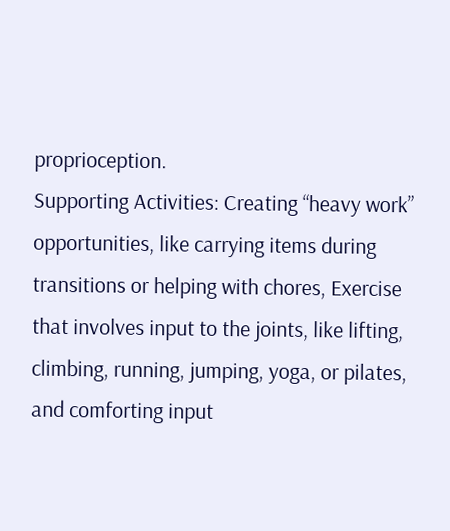proprioception.
Supporting Activities: Creating “heavy work” opportunities, like carrying items during transitions or helping with chores, Exercise that involves input to the joints, like lifting, climbing, running, jumping, yoga, or pilates, and comforting input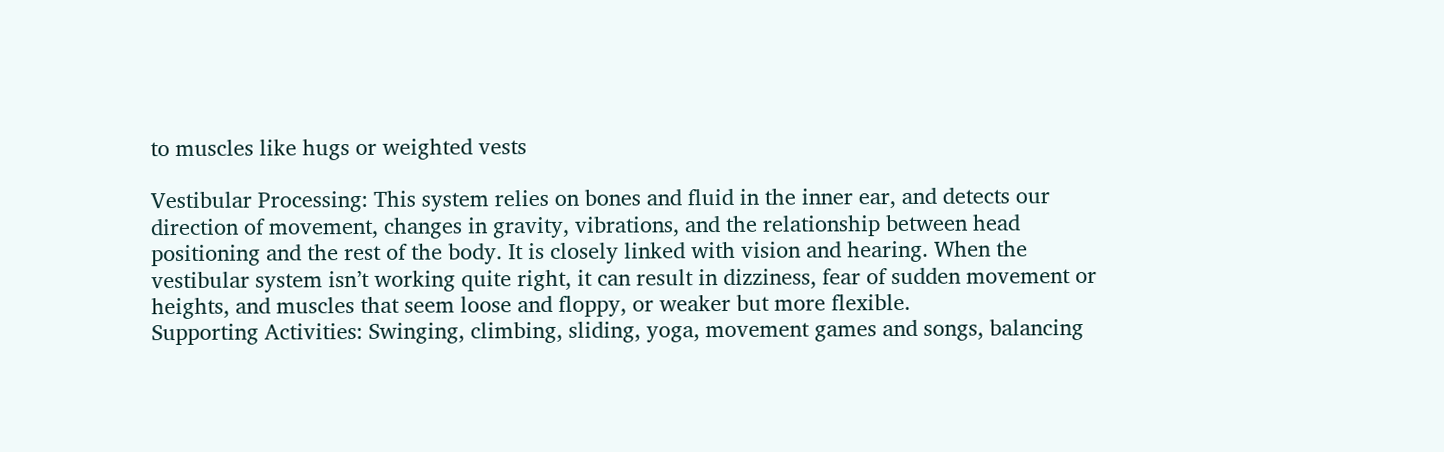to muscles like hugs or weighted vests

Vestibular Processing: This system relies on bones and fluid in the inner ear, and detects our direction of movement, changes in gravity, vibrations, and the relationship between head positioning and the rest of the body. It is closely linked with vision and hearing. When the vestibular system isn’t working quite right, it can result in dizziness, fear of sudden movement or heights, and muscles that seem loose and floppy, or weaker but more flexible.
Supporting Activities: Swinging, climbing, sliding, yoga, movement games and songs, balancing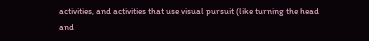activities, and activities that use visual pursuit (like turning the head and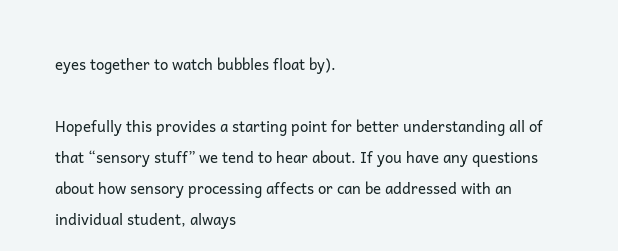eyes together to watch bubbles float by).

Hopefully this provides a starting point for better understanding all of that “sensory stuff” we tend to hear about. If you have any questions about how sensory processing affects or can be addressed with an individual student, always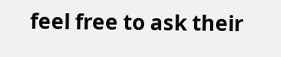feel free to ask their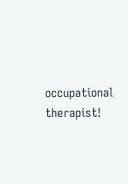occupational therapist!